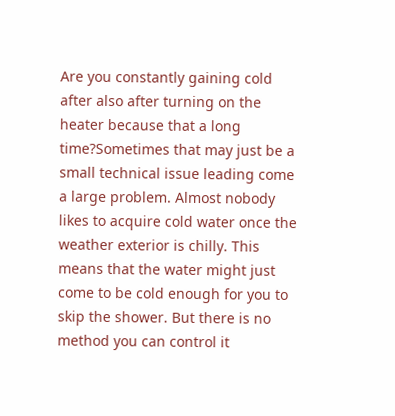Are you constantly gaining cold after also after turning on the heater because that a long time?Sometimes that may just be a small technical issue leading come a large problem. Almost nobody likes to acquire cold water once the weather exterior is chilly. This means that the water might just come to be cold enough for you to skip the shower. But there is no method you can control it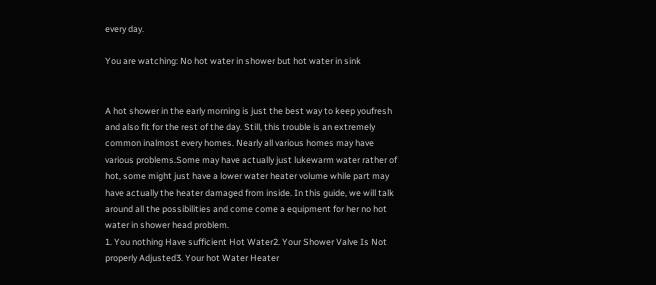every day.

You are watching: No hot water in shower but hot water in sink


A hot shower in the early morning is just the best way to keep youfresh and also fit for the rest of the day. Still, this trouble is an extremely common inalmost every homes. Nearly all various homes may have various problems.Some may have actually just lukewarm water rather of hot, some might just have a lower water heater volume while part may have actually the heater damaged from inside. In this guide, we will talk around all the possibilities and come come a equipment for her no hot water in shower head problem.
1. You nothing Have sufficient Hot Water2. Your Shower Valve Is Not properly Adjusted3. Your hot Water Heater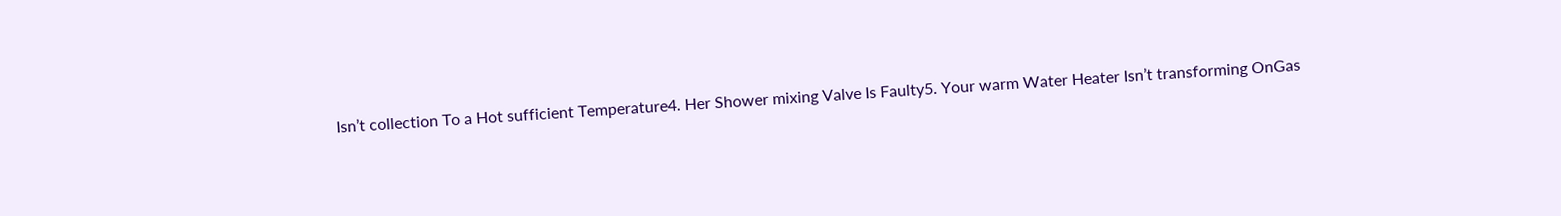Isn’t collection To a Hot sufficient Temperature4. Her Shower mixing Valve Is Faulty5. Your warm Water Heater Isn’t transforming OnGas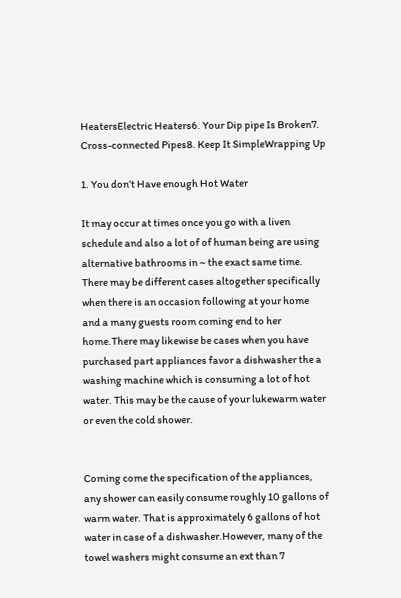HeatersElectric Heaters6. Your Dip pipe Is Broken7. Cross-connected Pipes8. Keep It SimpleWrapping Up

1. You don’t Have enough Hot Water

It may occur at times once you go with a liven schedule and also a lot of of human being are using alternative bathrooms in ~ the exact same time. There may be different cases altogether specifically when there is an occasion following at your home and a many guests room coming end to her home.There may likewise be cases when you have purchased part appliances favor a dishwasher the a washing machine which is consuming a lot of hot water. This may be the cause of your lukewarm water or even the cold shower.


Coming come the specification of the appliances, any shower can easily consume roughly 10 gallons of warm water. That is approximately 6 gallons of hot water in case of a dishwasher.However, many of the towel washers might consume an ext than 7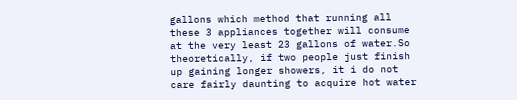gallons which method that running all these 3 appliances together will consume at the very least 23 gallons of water.So theoretically, if two people just finish up gaining longer showers, it i do not care fairly daunting to acquire hot water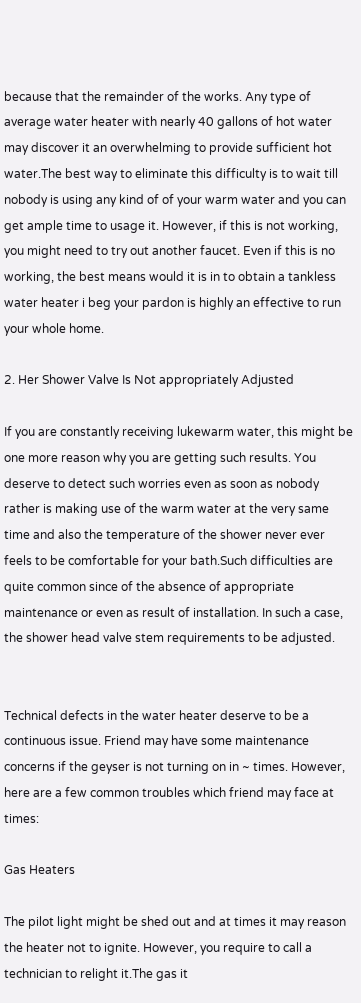because that the remainder of the works. Any type of average water heater with nearly 40 gallons of hot water may discover it an overwhelming to provide sufficient hot water.The best way to eliminate this difficulty is to wait till nobody is using any kind of of your warm water and you can get ample time to usage it. However, if this is not working, you might need to try out another faucet. Even if this is no working, the best means would it is in to obtain a tankless water heater i beg your pardon is highly an effective to run your whole home.

2. Her Shower Valve Is Not appropriately Adjusted

If you are constantly receiving lukewarm water, this might be one more reason why you are getting such results. You deserve to detect such worries even as soon as nobody rather is making use of the warm water at the very same time and also the temperature of the shower never ever feels to be comfortable for your bath.Such difficulties are quite common since of the absence of appropriate maintenance or even as result of installation. In such a case, the shower head valve stem requirements to be adjusted.


Technical defects in the water heater deserve to be a continuous issue. Friend may have some maintenance concerns if the geyser is not turning on in ~ times. However, here are a few common troubles which friend may face at times:

Gas Heaters

The pilot light might be shed out and at times it may reason the heater not to ignite. However, you require to call a technician to relight it.The gas it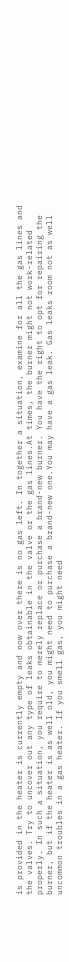is provided in the heater is currently empty and now over there is no gas left. In together a situation, examine for all the gas lines and the valves. Try to uncover out any type of leaks obtainable in the valve or the gas lines.At times, the burner might not work-related properly. In such a situation, you require to merely replace or purchase a brand-new burner. You have the right to opt for repairing the burner, but if the heater is as well old, you might need to purchase a brand-new one.You may have a gas leak. Gas leaks room not as well uncommon troubles in a gas heater. If you smell gas, you might need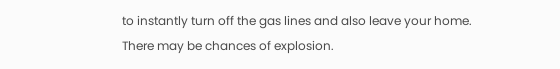to instantly turn off the gas lines and also leave your home. There may be chances of explosion.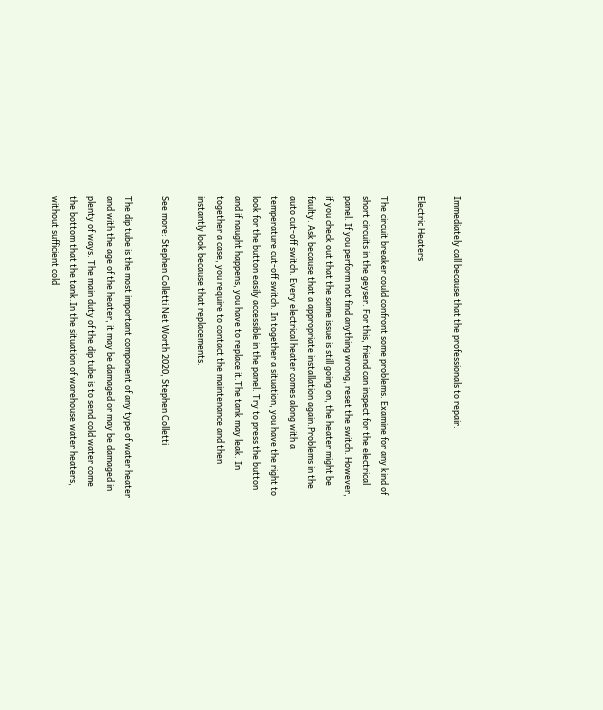Immediately call because that the professionals to repair.

Electric Heaters

The circuit breaker could confront some problems. Examine for any kind of short circuits in the geyser. For this, friend can inspect for the electrical panel. If you perform not find anything wrong, reset the switch. However, if you check out that the same issue is still going on, the heater might be faulty. Ask because that a appropriate installation again.Problems in the auto cut-off switch. Every electrical heater comes along with a temperature cut-off switch. In together a situation, you have the right to look for the button easily accessible in the panel. Try to press the button and if naught happens, you have to replace it.The tank may leak. In together a case, you require to contact the maintenance and then instantly look because that replacements.

See more: Stephen Colletti Net Worth 2020, Stephen Colletti

The dip tube is the most important component of any type of water heater and with the age of the heater, it may be damaged or may be damaged in plenty of ways. The main duty of the dip tube is to send cold water come the bottom that the tank.In the situation of warehouse water heaters, without sufficient cold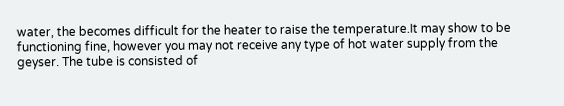water, the becomes difficult for the heater to raise the temperature.It may show to be functioning fine, however you may not receive any type of hot water supply from the geyser. The tube is consisted of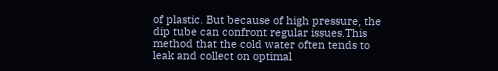of plastic. But because of high pressure, the dip tube can confront regular issues.This method that the cold water often tends to leak and collect on optimal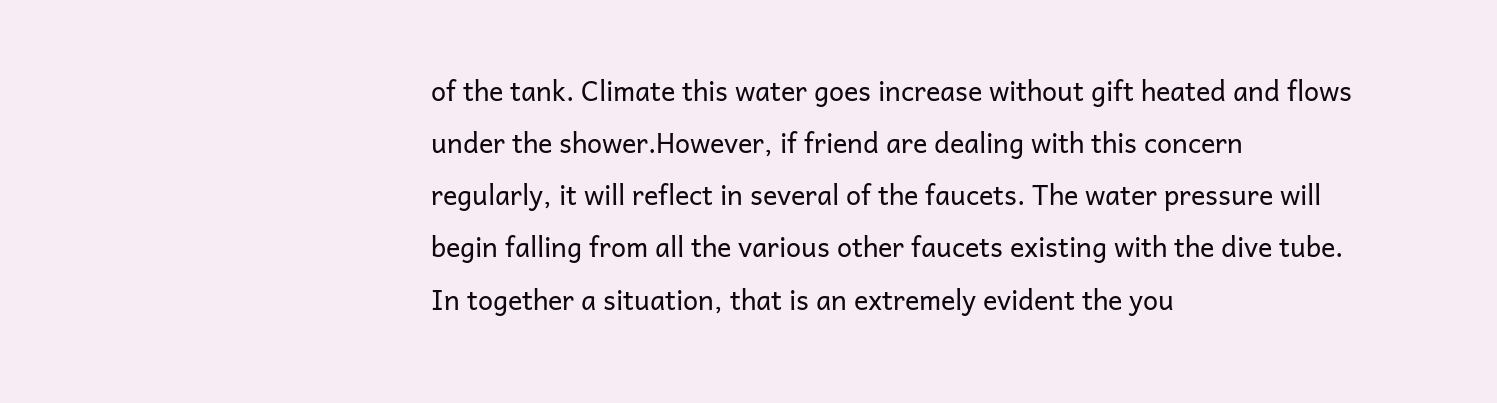of the tank. Climate this water goes increase without gift heated and flows under the shower.However, if friend are dealing with this concern regularly, it will reflect in several of the faucets. The water pressure will begin falling from all the various other faucets existing with the dive tube. In together a situation, that is an extremely evident the you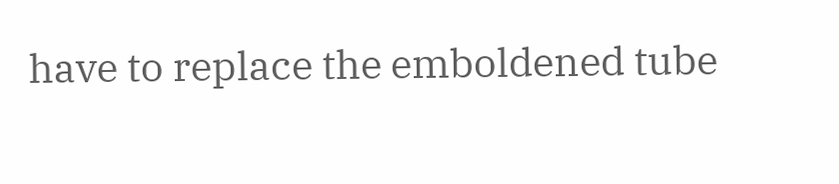have to replace the emboldened tube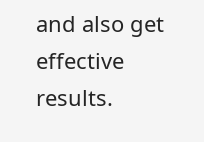and also get effective results.